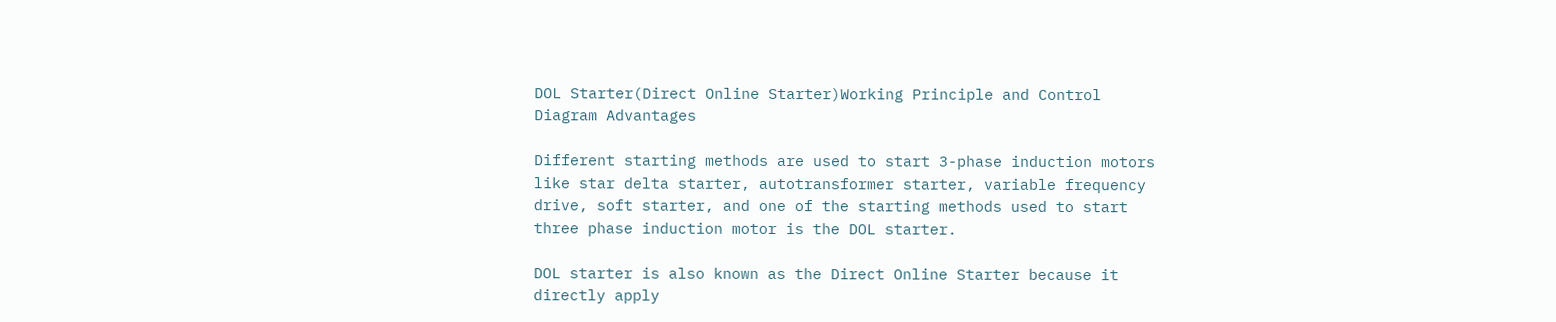DOL Starter(Direct Online Starter)Working Principle and Control Diagram Advantages

Different starting methods are used to start 3-phase induction motors like star delta starter, autotransformer starter, variable frequency drive, soft starter, and one of the starting methods used to start three phase induction motor is the DOL starter.

DOL starter is also known as the Direct Online Starter because it directly apply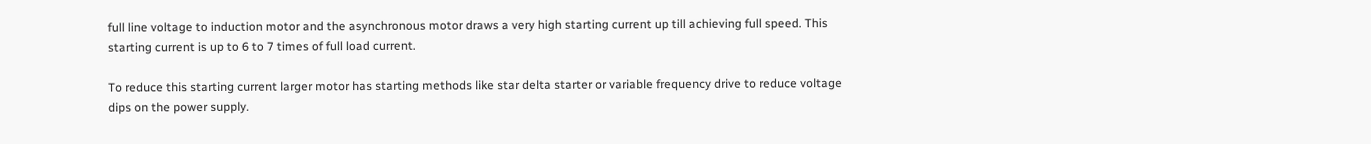full line voltage to induction motor and the asynchronous motor draws a very high starting current up till achieving full speed. This starting current is up to 6 to 7 times of full load current.

To reduce this starting current larger motor has starting methods like star delta starter or variable frequency drive to reduce voltage dips on the power supply.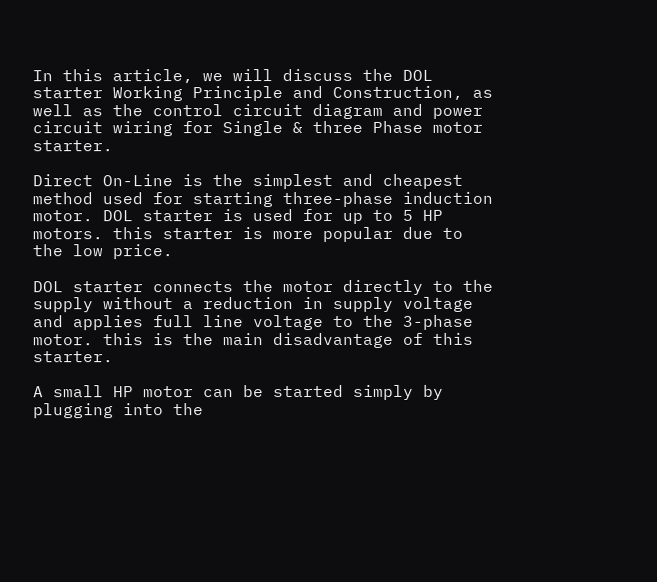In this article, we will discuss the DOL starter Working Principle and Construction, as well as the control circuit diagram and power circuit wiring for Single & three Phase motor starter.

Direct On-Line is the simplest and cheapest method used for starting three-phase induction motor. DOL starter is used for up to 5 HP motors. this starter is more popular due to the low price.

DOL starter connects the motor directly to the supply without a reduction in supply voltage and applies full line voltage to the 3-phase motor. this is the main disadvantage of this starter.

A small HP motor can be started simply by plugging into the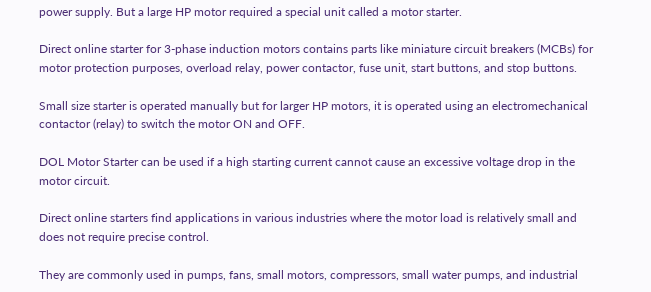power supply. But a large HP motor required a special unit called a motor starter.

Direct online starter for 3-phase induction motors contains parts like miniature circuit breakers (MCBs) for motor protection purposes, overload relay, power contactor, fuse unit, start buttons, and stop buttons.

Small size starter is operated manually but for larger HP motors, it is operated using an electromechanical contactor (relay) to switch the motor ON and OFF.

DOL Motor Starter can be used if a high starting current cannot cause an excessive voltage drop in the motor circuit.

Direct online starters find applications in various industries where the motor load is relatively small and does not require precise control.

They are commonly used in pumps, fans, small motors, compressors, small water pumps, and industrial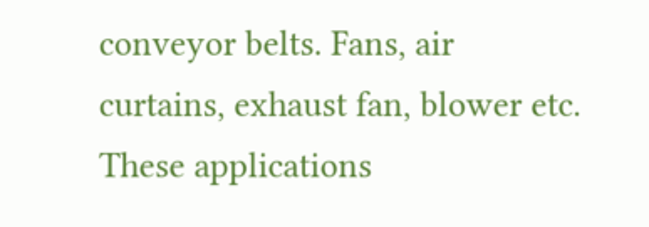conveyor belts. Fans, air curtains, exhaust fan, blower etc. These applications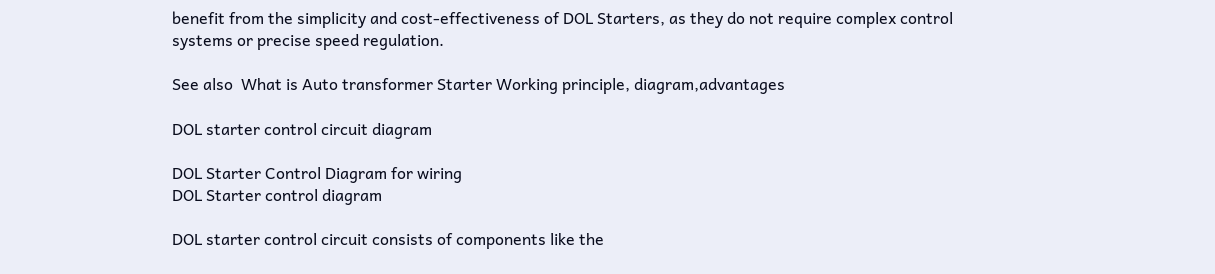benefit from the simplicity and cost-effectiveness of DOL Starters, as they do not require complex control systems or precise speed regulation.

See also  What is Auto transformer Starter Working principle, diagram,advantages

DOL starter control circuit diagram

DOL Starter Control Diagram for wiring
DOL Starter control diagram

DOL starter control circuit consists of components like the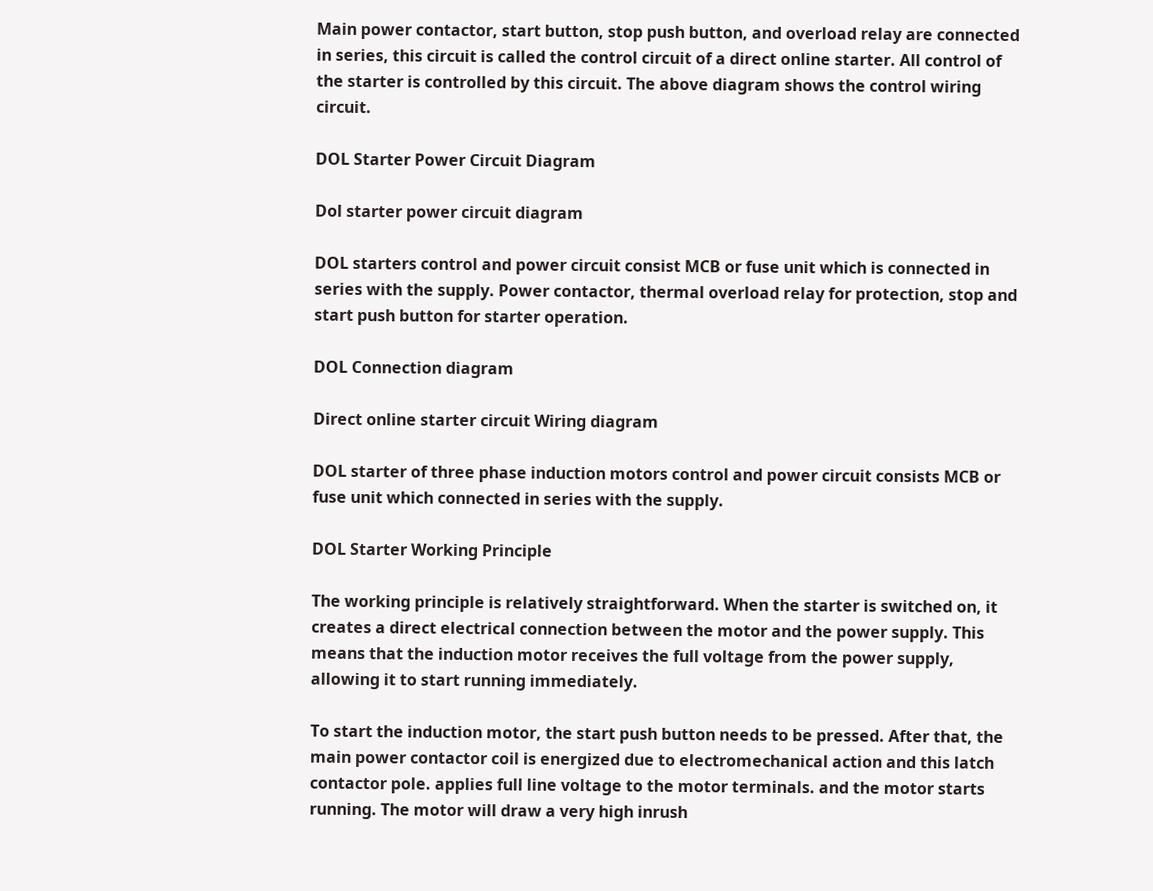Main power contactor, start button, stop push button, and overload relay are connected in series, this circuit is called the control circuit of a direct online starter. All control of the starter is controlled by this circuit. The above diagram shows the control wiring circuit.

DOL Starter Power Circuit Diagram

Dol starter power circuit diagram

DOL starters control and power circuit consist MCB or fuse unit which is connected in series with the supply. Power contactor, thermal overload relay for protection, stop and start push button for starter operation.

DOL Connection diagram

Direct online starter circuit Wiring diagram

DOL starter of three phase induction motors control and power circuit consists MCB or fuse unit which connected in series with the supply.

DOL Starter Working Principle

The working principle is relatively straightforward. When the starter is switched on, it creates a direct electrical connection between the motor and the power supply. This means that the induction motor receives the full voltage from the power supply, allowing it to start running immediately.

To start the induction motor, the start push button needs to be pressed. After that, the main power contactor coil is energized due to electromechanical action and this latch contactor pole. applies full line voltage to the motor terminals. and the motor starts running. The motor will draw a very high inrush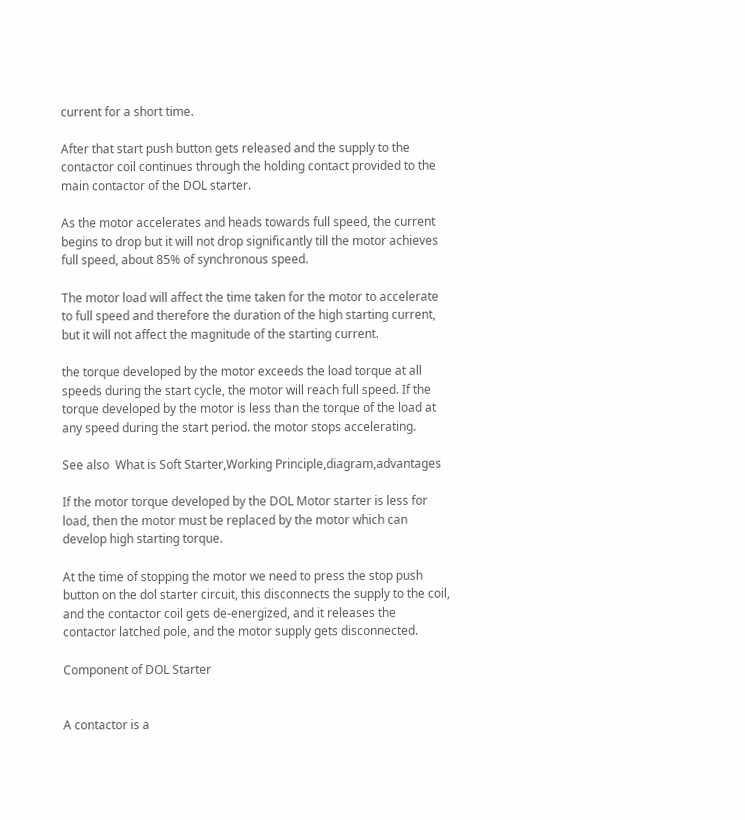current for a short time.

After that start push button gets released and the supply to the contactor coil continues through the holding contact provided to the main contactor of the DOL starter.

As the motor accelerates and heads towards full speed, the current begins to drop but it will not drop significantly till the motor achieves full speed, about 85% of synchronous speed.

The motor load will affect the time taken for the motor to accelerate to full speed and therefore the duration of the high starting current, but it will not affect the magnitude of the starting current.

the torque developed by the motor exceeds the load torque at all speeds during the start cycle, the motor will reach full speed. If the torque developed by the motor is less than the torque of the load at any speed during the start period. the motor stops accelerating.

See also  What is Soft Starter,Working Principle,diagram,advantages

If the motor torque developed by the DOL Motor starter is less for load, then the motor must be replaced by the motor which can develop high starting torque.

At the time of stopping the motor we need to press the stop push button on the dol starter circuit, this disconnects the supply to the coil, and the contactor coil gets de-energized, and it releases the contactor latched pole, and the motor supply gets disconnected.

Component of DOL Starter


A contactor is a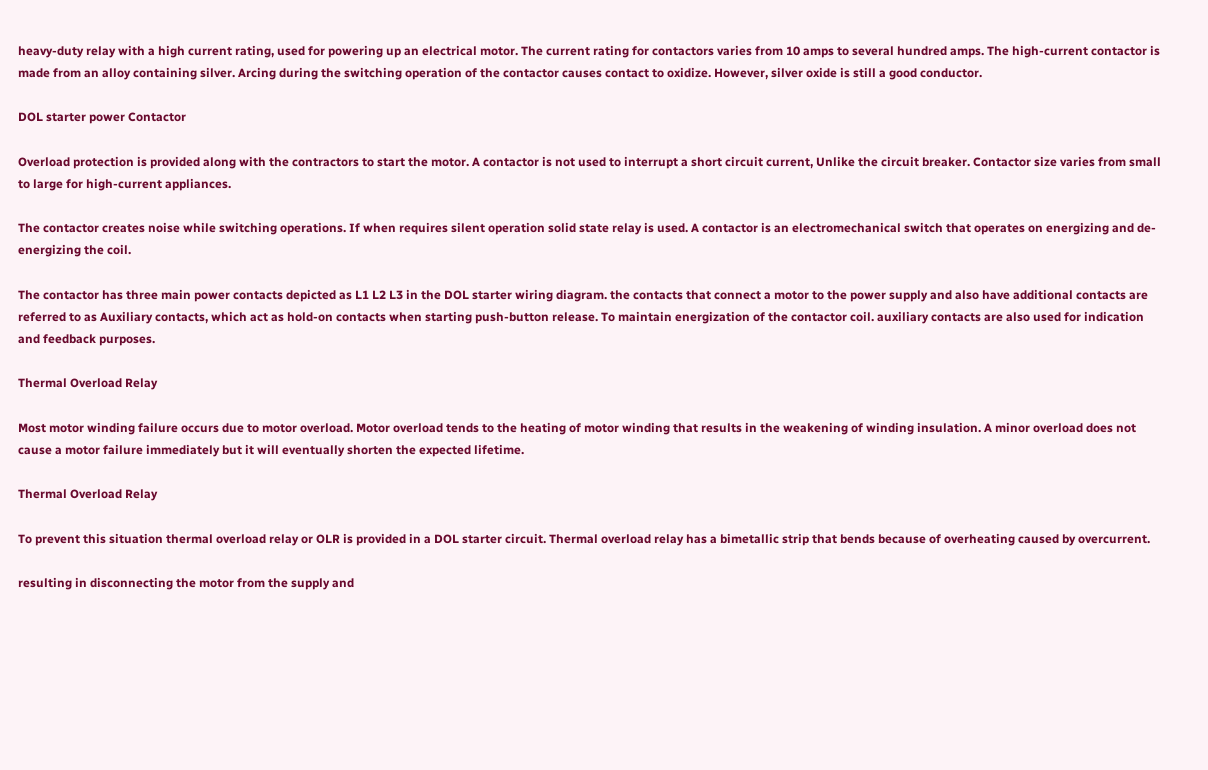heavy-duty relay with a high current rating, used for powering up an electrical motor. The current rating for contactors varies from 10 amps to several hundred amps. The high-current contactor is made from an alloy containing silver. Arcing during the switching operation of the contactor causes contact to oxidize. However, silver oxide is still a good conductor.

DOL starter power Contactor

Overload protection is provided along with the contractors to start the motor. A contactor is not used to interrupt a short circuit current, Unlike the circuit breaker. Contactor size varies from small to large for high-current appliances.

The contactor creates noise while switching operations. If when requires silent operation solid state relay is used. A contactor is an electromechanical switch that operates on energizing and de-energizing the coil.

The contactor has three main power contacts depicted as L1 L2 L3 in the DOL starter wiring diagram. the contacts that connect a motor to the power supply and also have additional contacts are referred to as Auxiliary contacts, which act as hold-on contacts when starting push-button release. To maintain energization of the contactor coil. auxiliary contacts are also used for indication and feedback purposes.

Thermal Overload Relay

Most motor winding failure occurs due to motor overload. Motor overload tends to the heating of motor winding that results in the weakening of winding insulation. A minor overload does not cause a motor failure immediately but it will eventually shorten the expected lifetime.

Thermal Overload Relay

To prevent this situation thermal overload relay or OLR is provided in a DOL starter circuit. Thermal overload relay has a bimetallic strip that bends because of overheating caused by overcurrent.

resulting in disconnecting the motor from the supply and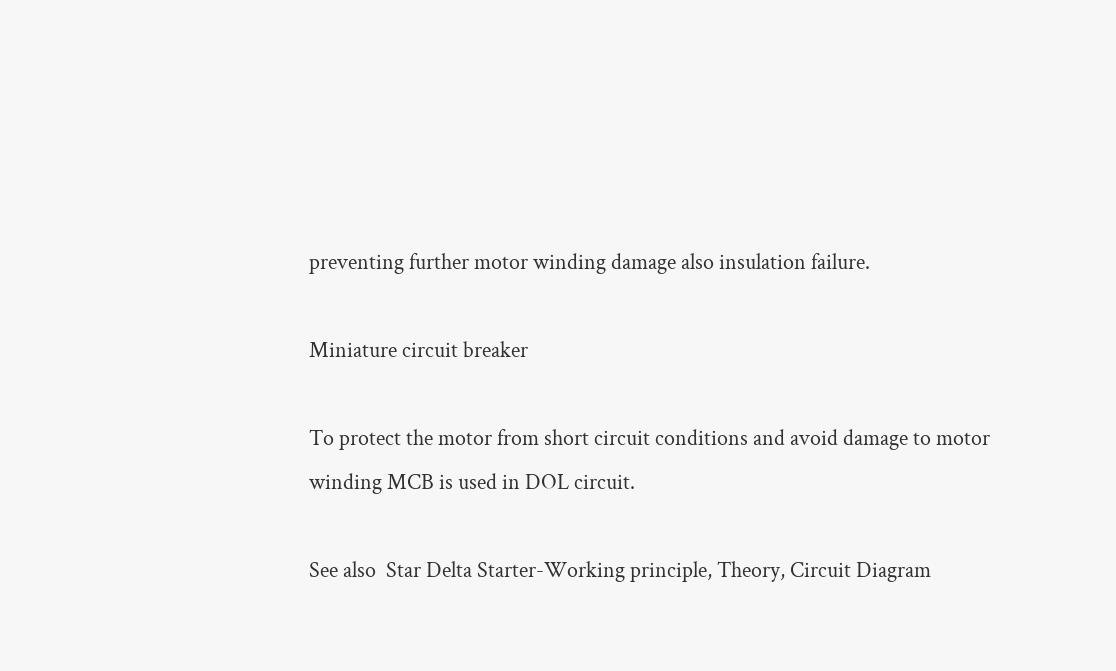preventing further motor winding damage also insulation failure.

Miniature circuit breaker

To protect the motor from short circuit conditions and avoid damage to motor winding MCB is used in DOL circuit.

See also  Star Delta Starter-Working principle, Theory, Circuit Diagram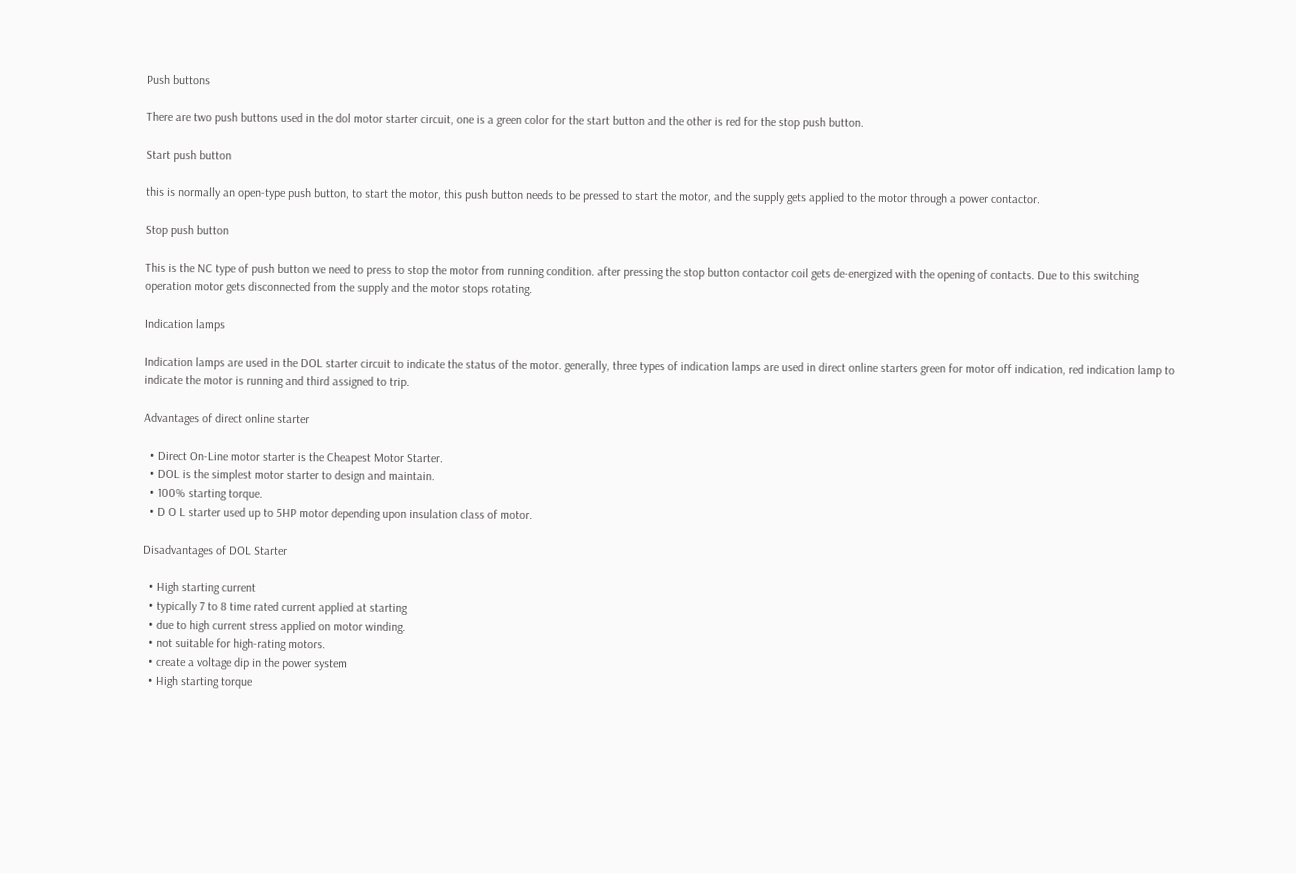Push buttons

There are two push buttons used in the dol motor starter circuit, one is a green color for the start button and the other is red for the stop push button.

Start push button

this is normally an open-type push button, to start the motor, this push button needs to be pressed to start the motor, and the supply gets applied to the motor through a power contactor.

Stop push button

This is the NC type of push button we need to press to stop the motor from running condition. after pressing the stop button contactor coil gets de-energized with the opening of contacts. Due to this switching operation motor gets disconnected from the supply and the motor stops rotating.

Indication lamps

Indication lamps are used in the DOL starter circuit to indicate the status of the motor. generally, three types of indication lamps are used in direct online starters green for motor off indication, red indication lamp to indicate the motor is running and third assigned to trip.

Advantages of direct online starter

  • Direct On-Line motor starter is the Cheapest Motor Starter.
  • DOL is the simplest motor starter to design and maintain.
  • 100% starting torque.
  • D O L starter used up to 5HP motor depending upon insulation class of motor.

Disadvantages of DOL Starter

  • High starting current
  • typically 7 to 8 time rated current applied at starting
  • due to high current stress applied on motor winding.
  • not suitable for high-rating motors.
  • create a voltage dip in the power system
  • High starting torque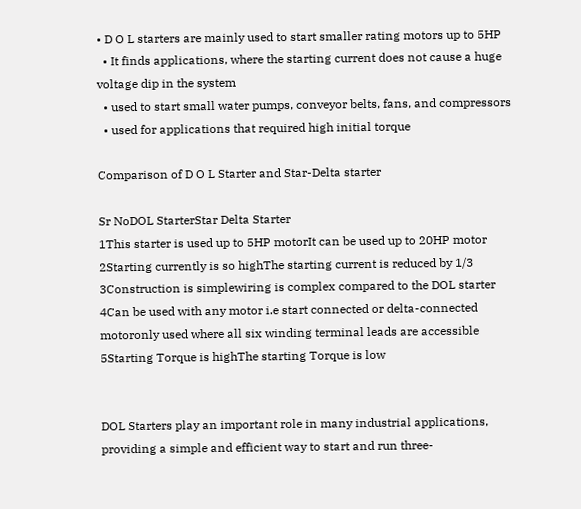• D O L starters are mainly used to start smaller rating motors up to 5HP
  • It finds applications, where the starting current does not cause a huge voltage dip in the system
  • used to start small water pumps, conveyor belts, fans, and compressors
  • used for applications that required high initial torque

Comparison of D O L Starter and Star-Delta starter

Sr NoDOL StarterStar Delta Starter
1This starter is used up to 5HP motorIt can be used up to 20HP motor
2Starting currently is so highThe starting current is reduced by 1/3
3Construction is simplewiring is complex compared to the DOL starter
4Can be used with any motor i.e start connected or delta-connected motoronly used where all six winding terminal leads are accessible
5Starting Torque is highThe starting Torque is low


DOL Starters play an important role in many industrial applications, providing a simple and efficient way to start and run three-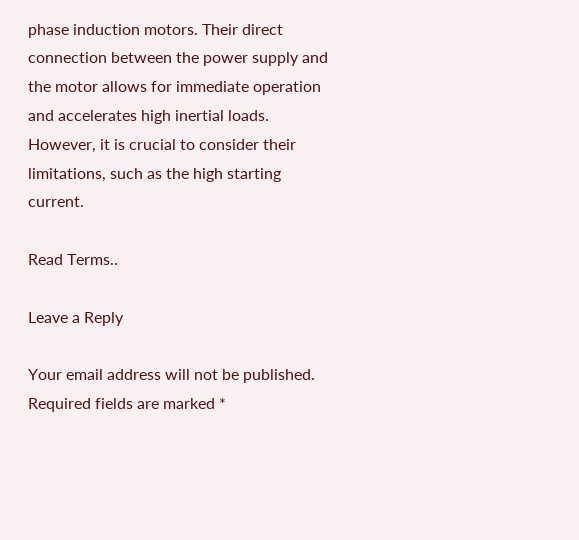phase induction motors. Their direct connection between the power supply and the motor allows for immediate operation and accelerates high inertial loads. However, it is crucial to consider their limitations, such as the high starting current.

Read Terms..

Leave a Reply

Your email address will not be published. Required fields are marked *